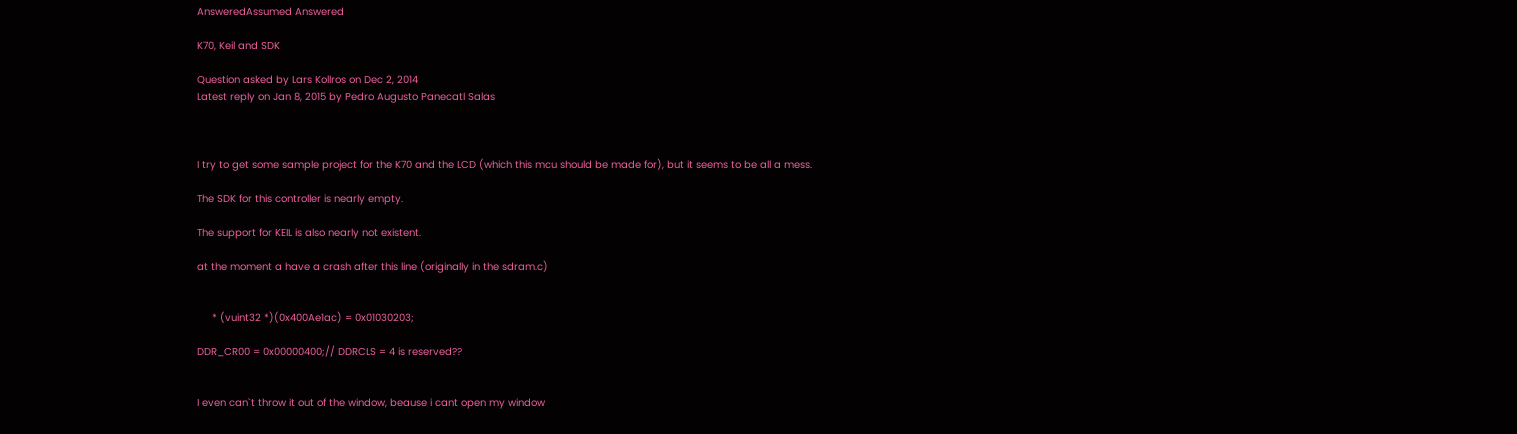AnsweredAssumed Answered

K70, Keil and SDK

Question asked by Lars Kollros on Dec 2, 2014
Latest reply on Jan 8, 2015 by Pedro Augusto Panecatl Salas



I try to get some sample project for the K70 and the LCD (which this mcu should be made for), but it seems to be all a mess.

The SDK for this controller is nearly empty.

The support for KEIL is also nearly not existent.

at the moment a have a crash after this line (originally in the sdram.c)


     * (vuint32 *)(0x400Ae1ac) = 0x01030203;

DDR_CR00 = 0x00000400;// DDRCLS = 4 is reserved??


I even can`t throw it out of the window, beause i cant open my window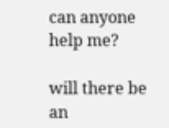can anyone help me?

will there be an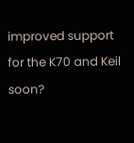improved support for the K70 and Keil soon?